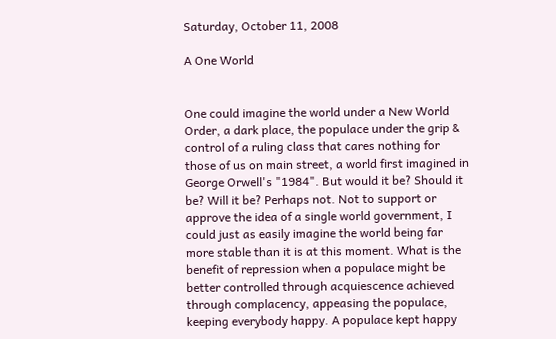Saturday, October 11, 2008

A One World


One could imagine the world under a New World Order, a dark place, the populace under the grip & control of a ruling class that cares nothing for those of us on main street, a world first imagined in George Orwell's "1984". But would it be? Should it be? Will it be? Perhaps not. Not to support or approve the idea of a single world government, I could just as easily imagine the world being far more stable than it is at this moment. What is the benefit of repression when a populace might be better controlled through acquiescence achieved through complacency, appeasing the populace, keeping everybody happy. A populace kept happy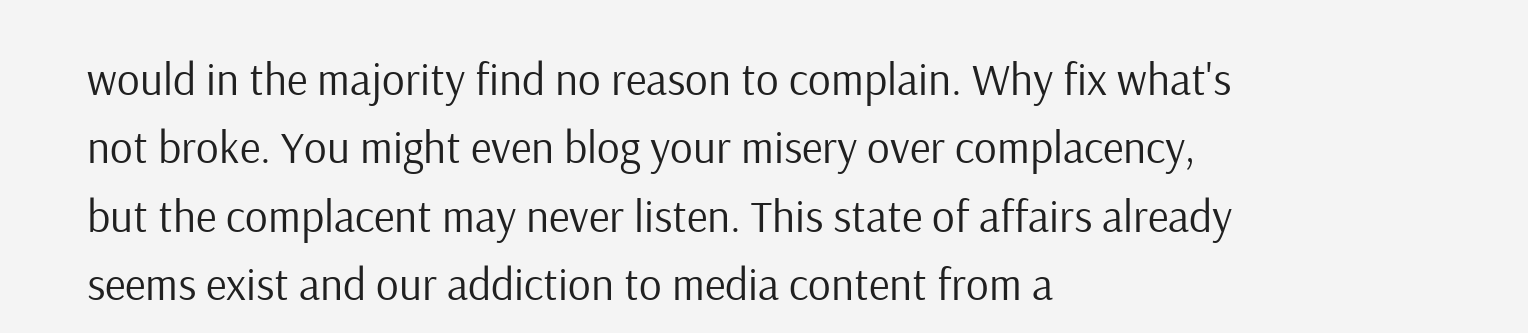would in the majority find no reason to complain. Why fix what's not broke. You might even blog your misery over complacency, but the complacent may never listen. This state of affairs already seems exist and our addiction to media content from a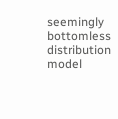seemingly bottomless distribution model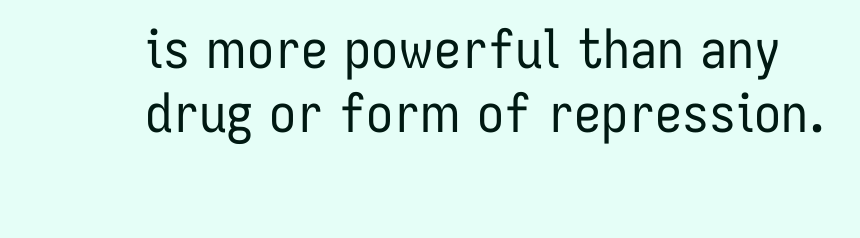is more powerful than any drug or form of repression.